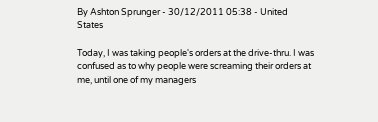By Ashton Sprunger - 30/12/2011 05:38 - United States

Today, I was taking people's orders at the drive-thru. I was confused as to why people were screaming their orders at me, until one of my managers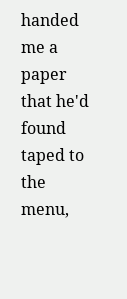handed me a paper that he'd found taped to the menu,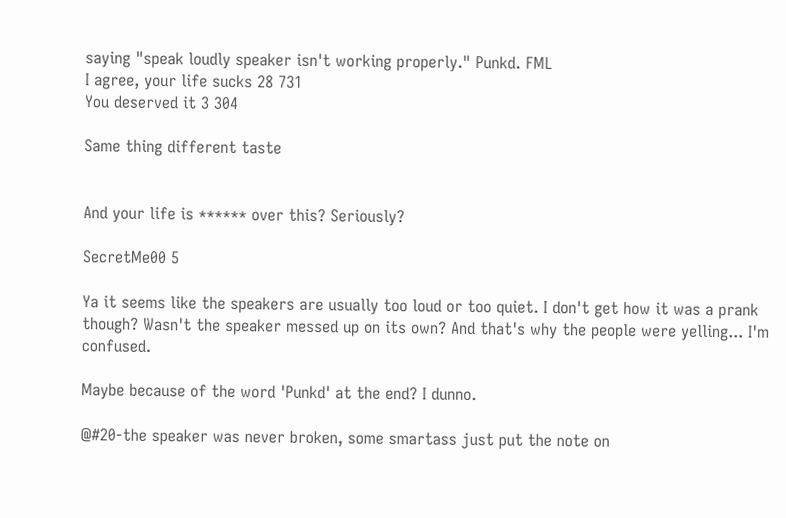saying "speak loudly speaker isn't working properly." Punkd. FML
I agree, your life sucks 28 731
You deserved it 3 304

Same thing different taste


And your life is ****** over this? Seriously?

SecretMe00 5

Ya it seems like the speakers are usually too loud or too quiet. I don't get how it was a prank though? Wasn't the speaker messed up on its own? And that's why the people were yelling... I'm confused.

Maybe because of the word 'Punkd' at the end? I dunno.

@#20-the speaker was never broken, some smartass just put the note on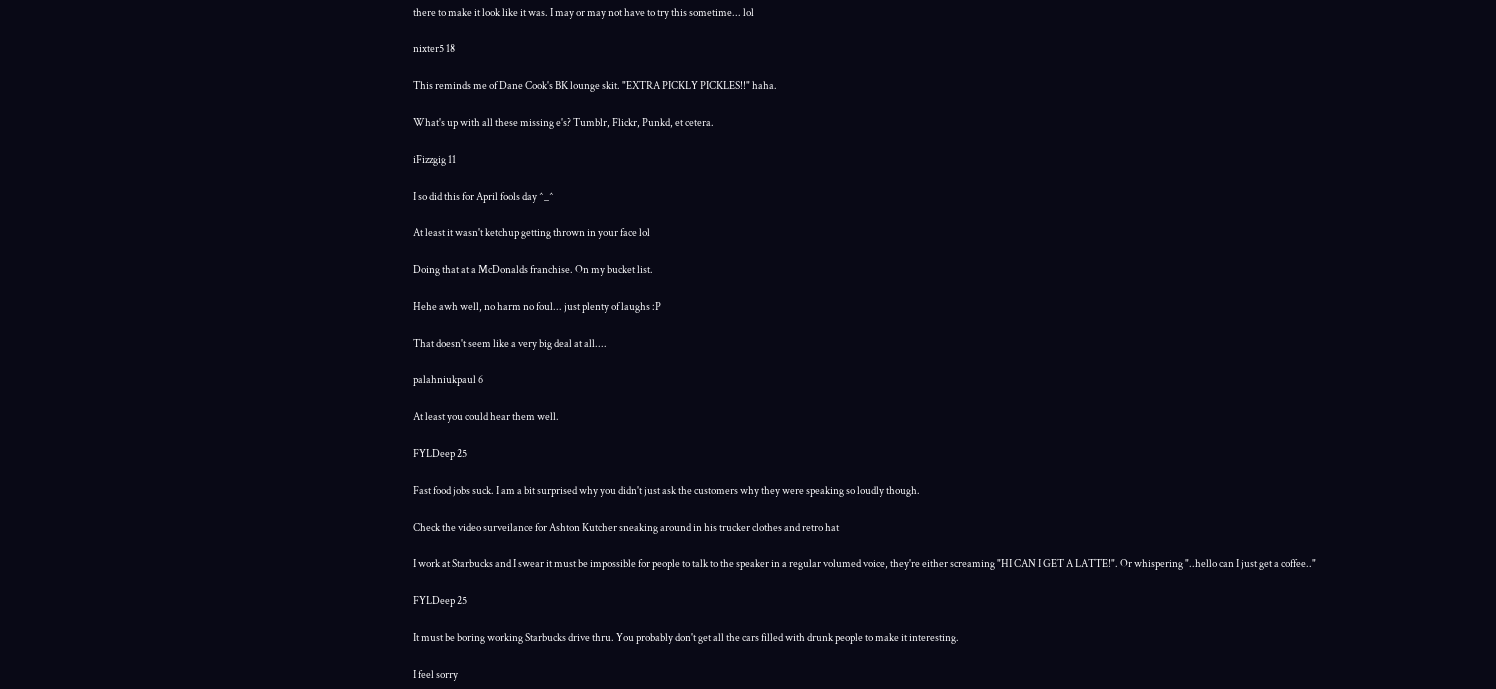there to make it look like it was. I may or may not have to try this sometime... lol

nixter5 18

This reminds me of Dane Cook's BK lounge skit. "EXTRA PICKLY PICKLES!!" haha.

What's up with all these missing e's? Tumblr, Flickr, Punkd, et cetera.

iFizzgig 11

I so did this for April fools day ^_^

At least it wasn't ketchup getting thrown in your face lol

Doing that at a McDonalds franchise. On my bucket list.

Hehe awh well, no harm no foul... just plenty of laughs :P

That doesn't seem like a very big deal at all....

palahniukpaul 6

At least you could hear them well.

FYLDeep 25

Fast food jobs suck. I am a bit surprised why you didn't just ask the customers why they were speaking so loudly though.

Check the video surveilance for Ashton Kutcher sneaking around in his trucker clothes and retro hat

I work at Starbucks and I swear it must be impossible for people to talk to the speaker in a regular volumed voice, they're either screaming "HI CAN I GET A LATTE!". Or whispering "..hello can I just get a coffee.."

FYLDeep 25

It must be boring working Starbucks drive thru. You probably don't get all the cars filled with drunk people to make it interesting.

I feel sorry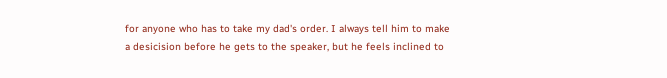for anyone who has to take my dad's order. I always tell him to make a desicision before he gets to the speaker, but he feels inclined to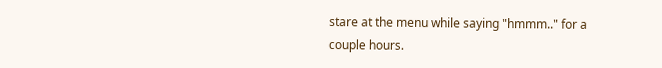stare at the menu while saying "hmmm.." for a couple hours.